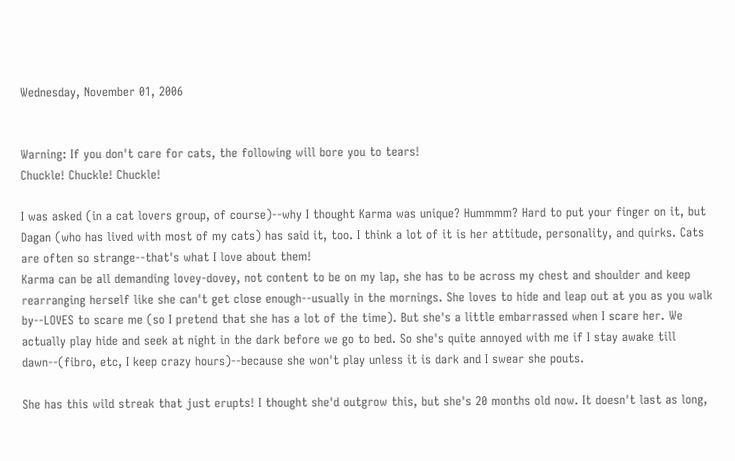Wednesday, November 01, 2006


Warning: If you don't care for cats, the following will bore you to tears!
Chuckle! Chuckle! Chuckle!

I was asked (in a cat lovers group, of course)--why I thought Karma was unique? Hummmm? Hard to put your finger on it, but Dagan (who has lived with most of my cats) has said it, too. I think a lot of it is her attitude, personality, and quirks. Cats are often so strange--that's what I love about them!
Karma can be all demanding lovey-dovey, not content to be on my lap, she has to be across my chest and shoulder and keep rearranging herself like she can't get close enough--usually in the mornings. She loves to hide and leap out at you as you walk by--LOVES to scare me (so I pretend that she has a lot of the time). But she's a little embarrassed when I scare her. We actually play hide and seek at night in the dark before we go to bed. So she's quite annoyed with me if I stay awake till dawn--(fibro, etc, I keep crazy hours)--because she won't play unless it is dark and I swear she pouts.

She has this wild streak that just erupts! I thought she'd outgrow this, but she's 20 months old now. It doesn't last as long,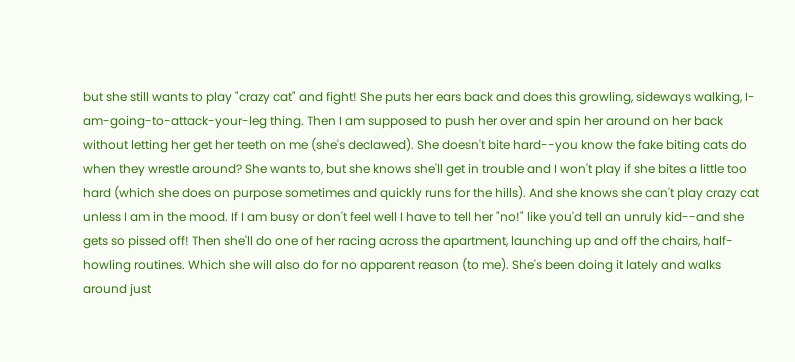but she still wants to play "crazy cat" and fight! She puts her ears back and does this growling, sideways walking, I-am-going-to-attack-your-leg thing. Then I am supposed to push her over and spin her around on her back without letting her get her teeth on me (she's declawed). She doesn't bite hard--you know the fake biting cats do when they wrestle around? She wants to, but she knows she'll get in trouble and I won't play if she bites a little too hard (which she does on purpose sometimes and quickly runs for the hills). And she knows she can't play crazy cat unless I am in the mood. If I am busy or don't feel well I have to tell her "no!" like you'd tell an unruly kid--and she gets so pissed off! Then she'll do one of her racing across the apartment, launching up and off the chairs, half-howling routines. Which she will also do for no apparent reason (to me). She's been doing it lately and walks around just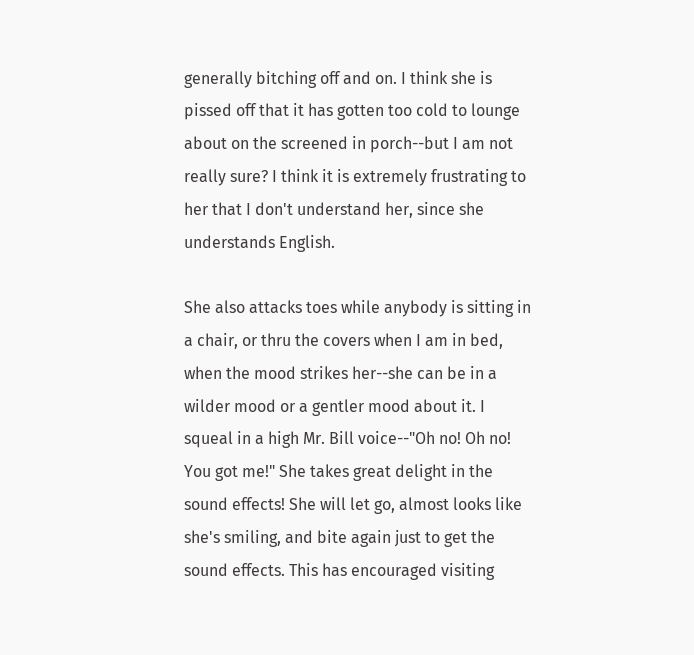generally bitching off and on. I think she is pissed off that it has gotten too cold to lounge about on the screened in porch--but I am not really sure? I think it is extremely frustrating to her that I don't understand her, since she understands English.

She also attacks toes while anybody is sitting in a chair, or thru the covers when I am in bed, when the mood strikes her--she can be in a wilder mood or a gentler mood about it. I squeal in a high Mr. Bill voice--"Oh no! Oh no! You got me!" She takes great delight in the sound effects! She will let go, almost looks like she's smiling, and bite again just to get the sound effects. This has encouraged visiting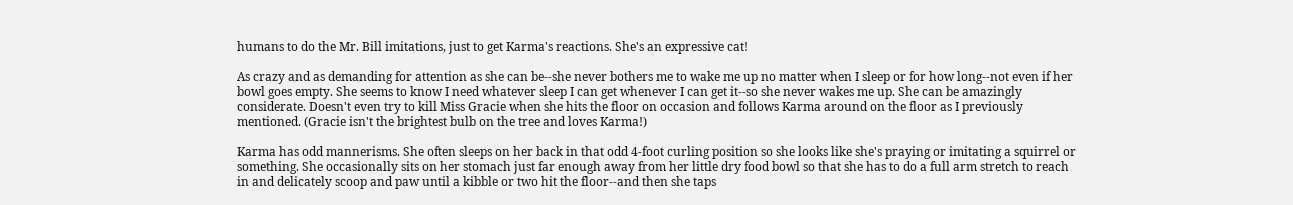humans to do the Mr. Bill imitations, just to get Karma's reactions. She's an expressive cat!

As crazy and as demanding for attention as she can be--she never bothers me to wake me up no matter when I sleep or for how long--not even if her bowl goes empty. She seems to know I need whatever sleep I can get whenever I can get it--so she never wakes me up. She can be amazingly considerate. Doesn't even try to kill Miss Gracie when she hits the floor on occasion and follows Karma around on the floor as I previously mentioned. (Gracie isn't the brightest bulb on the tree and loves Karma!)

Karma has odd mannerisms. She often sleeps on her back in that odd 4-foot curling position so she looks like she's praying or imitating a squirrel or something. She occasionally sits on her stomach just far enough away from her little dry food bowl so that she has to do a full arm stretch to reach in and delicately scoop and paw until a kibble or two hit the floor--and then she taps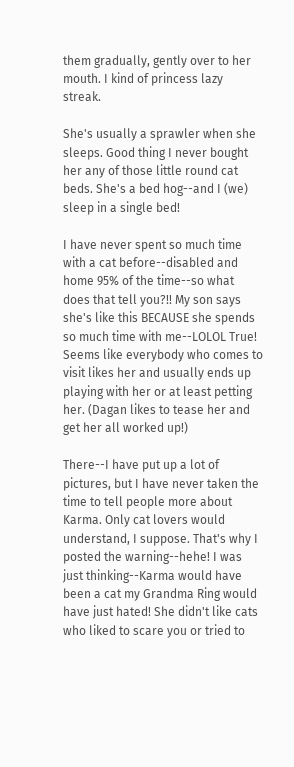them gradually, gently over to her mouth. I kind of princess lazy streak.

She's usually a sprawler when she sleeps. Good thing I never bought her any of those little round cat beds. She's a bed hog--and I (we) sleep in a single bed!

I have never spent so much time with a cat before--disabled and home 95% of the time--so what does that tell you?!! My son says she's like this BECAUSE she spends so much time with me--LOLOL True! Seems like everybody who comes to visit likes her and usually ends up playing with her or at least petting her. (Dagan likes to tease her and get her all worked up!)

There--I have put up a lot of pictures, but I have never taken the time to tell people more about Karma. Only cat lovers would understand, I suppose. That's why I posted the warning--hehe! I was just thinking--Karma would have been a cat my Grandma Ring would have just hated! She didn't like cats who liked to scare you or tried to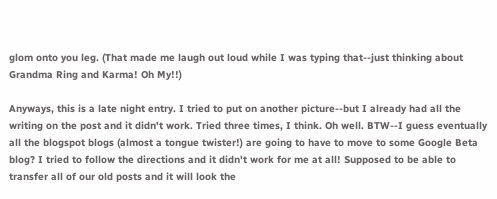glom onto you leg. (That made me laugh out loud while I was typing that--just thinking about Grandma Ring and Karma! Oh My!!)

Anyways, this is a late night entry. I tried to put on another picture--but I already had all the writing on the post and it didn't work. Tried three times, I think. Oh well. BTW--I guess eventually all the blogspot blogs (almost a tongue twister!) are going to have to move to some Google Beta blog? I tried to follow the directions and it didn't work for me at all! Supposed to be able to transfer all of our old posts and it will look the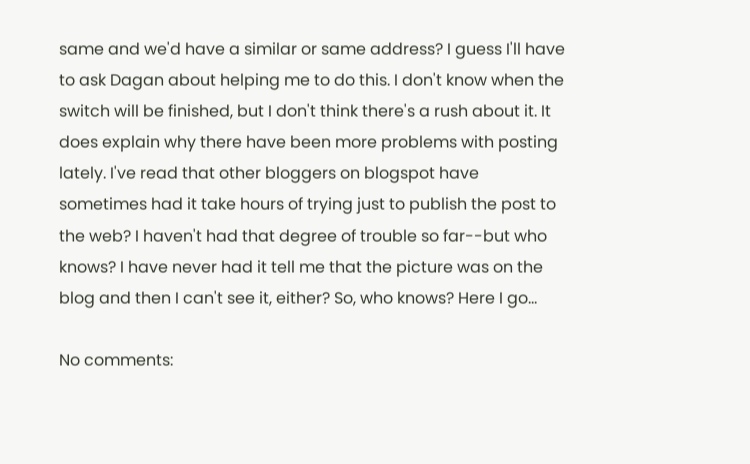same and we'd have a similar or same address? I guess I'll have to ask Dagan about helping me to do this. I don't know when the switch will be finished, but I don't think there's a rush about it. It does explain why there have been more problems with posting lately. I've read that other bloggers on blogspot have sometimes had it take hours of trying just to publish the post to the web? I haven't had that degree of trouble so far--but who knows? I have never had it tell me that the picture was on the blog and then I can't see it, either? So, who knows? Here I go...

No comments: